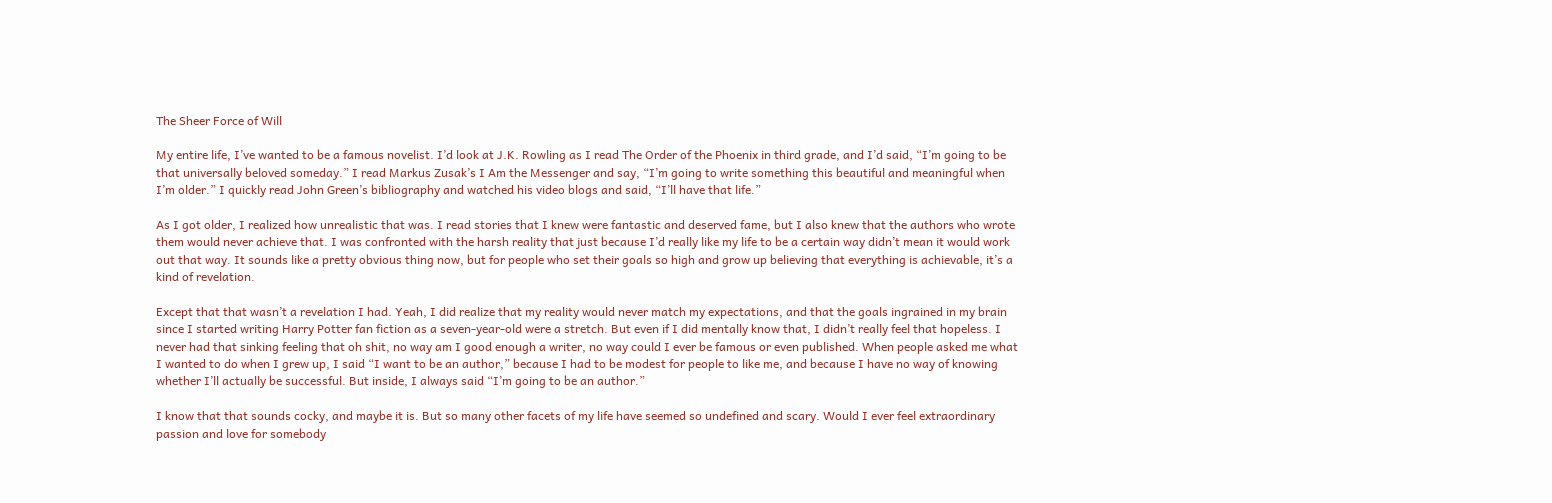The Sheer Force of Will

My entire life, I’ve wanted to be a famous novelist. I’d look at J.K. Rowling as I read The Order of the Phoenix in third grade, and I’d said, “I’m going to be that universally beloved someday.” I read Markus Zusak’s I Am the Messenger and say, “I’m going to write something this beautiful and meaningful when I’m older.” I quickly read John Green’s bibliography and watched his video blogs and said, “I’ll have that life.”

As I got older, I realized how unrealistic that was. I read stories that I knew were fantastic and deserved fame, but I also knew that the authors who wrote them would never achieve that. I was confronted with the harsh reality that just because I’d really like my life to be a certain way didn’t mean it would work out that way. It sounds like a pretty obvious thing now, but for people who set their goals so high and grow up believing that everything is achievable, it’s a kind of revelation.

Except that that wasn’t a revelation I had. Yeah, I did realize that my reality would never match my expectations, and that the goals ingrained in my brain since I started writing Harry Potter fan fiction as a seven-year-old were a stretch. But even if I did mentally know that, I didn’t really feel that hopeless. I never had that sinking feeling that oh shit, no way am I good enough a writer, no way could I ever be famous or even published. When people asked me what I wanted to do when I grew up, I said “I want to be an author,” because I had to be modest for people to like me, and because I have no way of knowing whether I’ll actually be successful. But inside, I always said “I’m going to be an author.”

I know that that sounds cocky, and maybe it is. But so many other facets of my life have seemed so undefined and scary. Would I ever feel extraordinary passion and love for somebody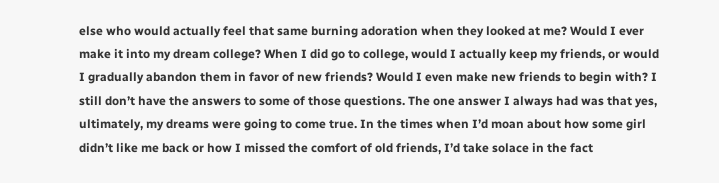else who would actually feel that same burning adoration when they looked at me? Would I ever make it into my dream college? When I did go to college, would I actually keep my friends, or would I gradually abandon them in favor of new friends? Would I even make new friends to begin with? I still don’t have the answers to some of those questions. The one answer I always had was that yes, ultimately, my dreams were going to come true. In the times when I’d moan about how some girl didn’t like me back or how I missed the comfort of old friends, I’d take solace in the fact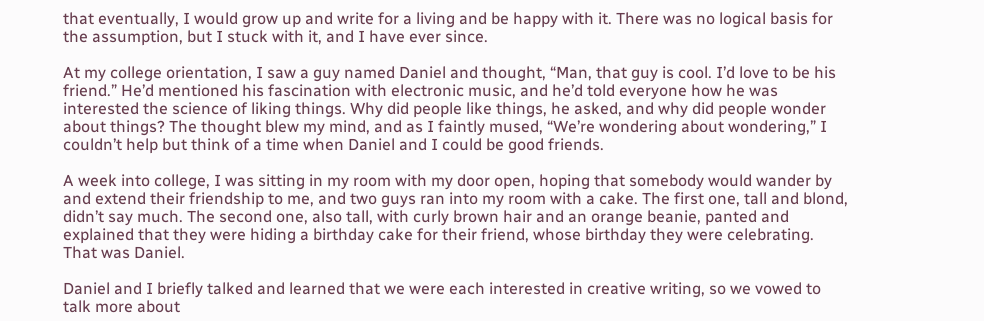that eventually, I would grow up and write for a living and be happy with it. There was no logical basis for the assumption, but I stuck with it, and I have ever since.

At my college orientation, I saw a guy named Daniel and thought, “Man, that guy is cool. I’d love to be his friend.” He’d mentioned his fascination with electronic music, and he’d told everyone how he was interested the science of liking things. Why did people like things, he asked, and why did people wonder about things? The thought blew my mind, and as I faintly mused, “We’re wondering about wondering,” I couldn’t help but think of a time when Daniel and I could be good friends.

A week into college, I was sitting in my room with my door open, hoping that somebody would wander by and extend their friendship to me, and two guys ran into my room with a cake. The first one, tall and blond, didn’t say much. The second one, also tall, with curly brown hair and an orange beanie, panted and explained that they were hiding a birthday cake for their friend, whose birthday they were celebrating. That was Daniel.

Daniel and I briefly talked and learned that we were each interested in creative writing, so we vowed to talk more about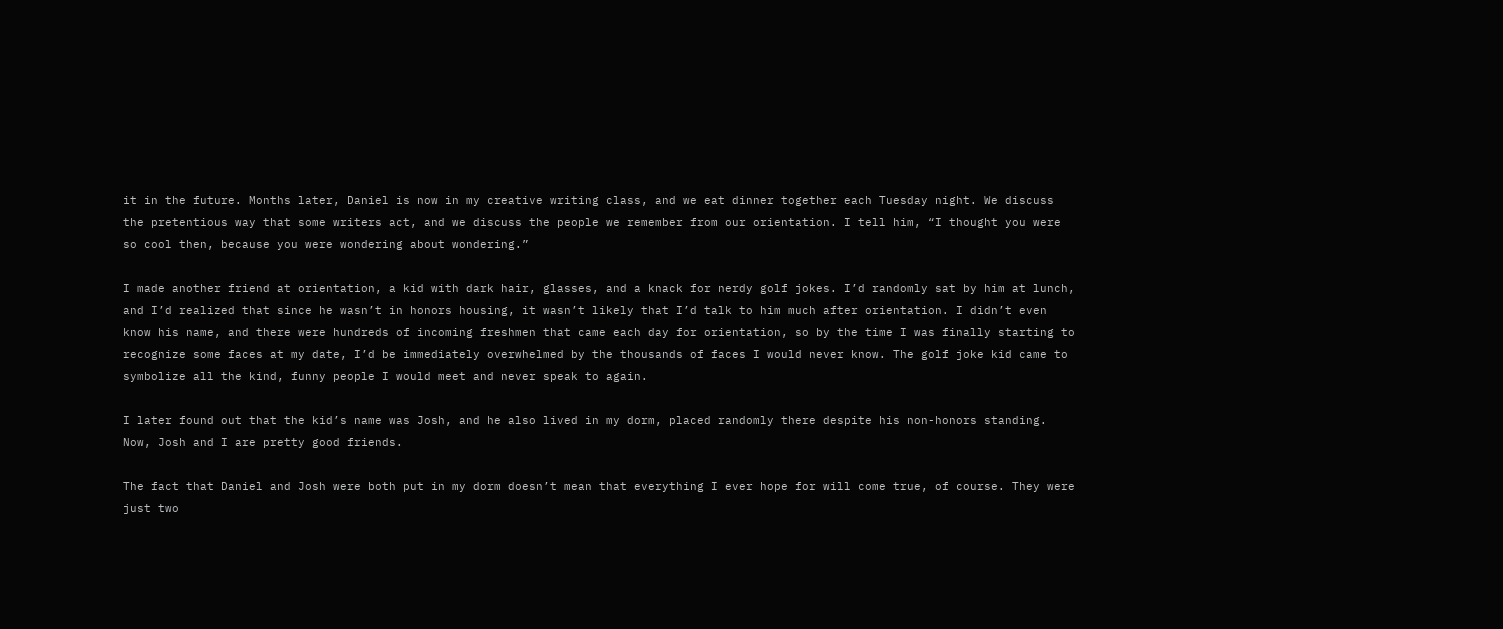it in the future. Months later, Daniel is now in my creative writing class, and we eat dinner together each Tuesday night. We discuss the pretentious way that some writers act, and we discuss the people we remember from our orientation. I tell him, “I thought you were so cool then, because you were wondering about wondering.”

I made another friend at orientation, a kid with dark hair, glasses, and a knack for nerdy golf jokes. I’d randomly sat by him at lunch, and I’d realized that since he wasn’t in honors housing, it wasn’t likely that I’d talk to him much after orientation. I didn’t even know his name, and there were hundreds of incoming freshmen that came each day for orientation, so by the time I was finally starting to recognize some faces at my date, I’d be immediately overwhelmed by the thousands of faces I would never know. The golf joke kid came to symbolize all the kind, funny people I would meet and never speak to again.

I later found out that the kid’s name was Josh, and he also lived in my dorm, placed randomly there despite his non-honors standing. Now, Josh and I are pretty good friends.

The fact that Daniel and Josh were both put in my dorm doesn’t mean that everything I ever hope for will come true, of course. They were just two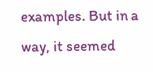examples. But in a way, it seemed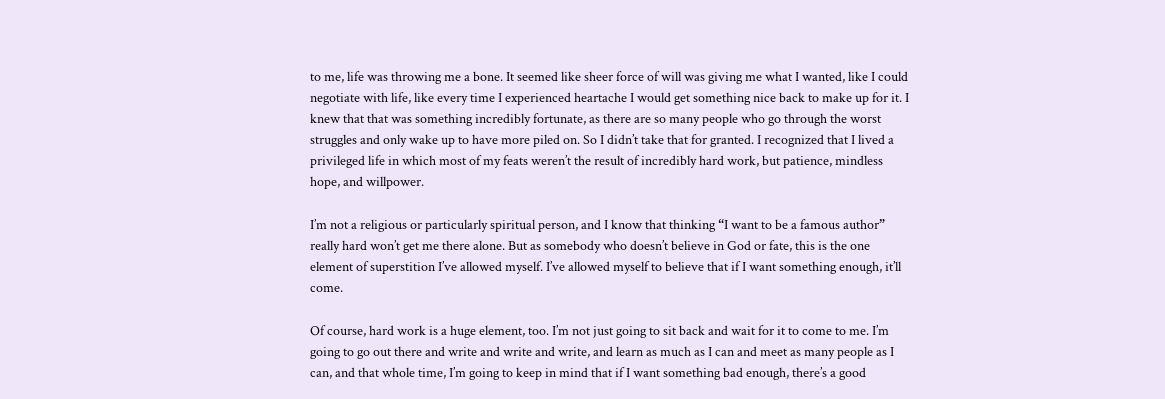to me, life was throwing me a bone. It seemed like sheer force of will was giving me what I wanted, like I could negotiate with life, like every time I experienced heartache I would get something nice back to make up for it. I knew that that was something incredibly fortunate, as there are so many people who go through the worst struggles and only wake up to have more piled on. So I didn’t take that for granted. I recognized that I lived a privileged life in which most of my feats weren’t the result of incredibly hard work, but patience, mindless hope, and willpower.

I’m not a religious or particularly spiritual person, and I know that thinking “I want to be a famous author” really hard won’t get me there alone. But as somebody who doesn’t believe in God or fate, this is the one element of superstition I’ve allowed myself. I’ve allowed myself to believe that if I want something enough, it’ll come.

Of course, hard work is a huge element, too. I’m not just going to sit back and wait for it to come to me. I’m going to go out there and write and write and write, and learn as much as I can and meet as many people as I can, and that whole time, I’m going to keep in mind that if I want something bad enough, there’s a good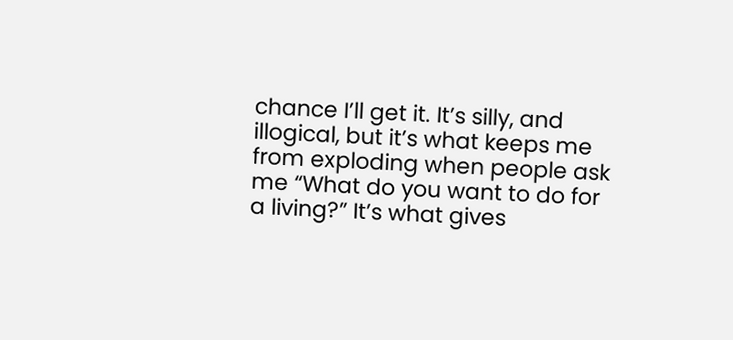chance I’ll get it. It’s silly, and illogical, but it’s what keeps me from exploding when people ask me “What do you want to do for a living?” It’s what gives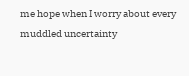me hope when I worry about every muddled uncertainty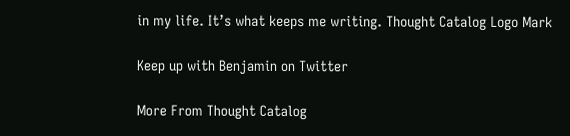in my life. It’s what keeps me writing. Thought Catalog Logo Mark

Keep up with Benjamin on Twitter

More From Thought Catalog